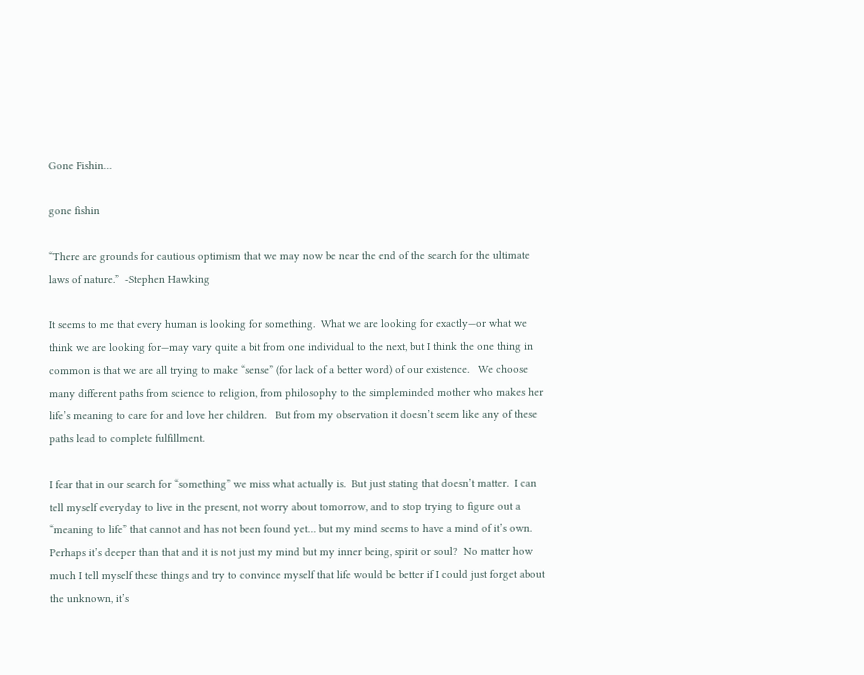Gone Fishin…

gone fishin

“There are grounds for cautious optimism that we may now be near the end of the search for the ultimate laws of nature.”  -Stephen Hawking

It seems to me that every human is looking for something.  What we are looking for exactly—or what we think we are looking for—may vary quite a bit from one individual to the next, but I think the one thing in common is that we are all trying to make “sense” (for lack of a better word) of our existence.   We choose many different paths from science to religion, from philosophy to the simpleminded mother who makes her life’s meaning to care for and love her children.   But from my observation it doesn’t seem like any of these paths lead to complete fulfillment.

I fear that in our search for “something” we miss what actually is.  But just stating that doesn’t matter.  I can tell myself everyday to live in the present, not worry about tomorrow, and to stop trying to figure out a “meaning to life” that cannot and has not been found yet… but my mind seems to have a mind of it’s own.  Perhaps it’s deeper than that and it is not just my mind but my inner being, spirit or soul?  No matter how much I tell myself these things and try to convince myself that life would be better if I could just forget about the unknown, it’s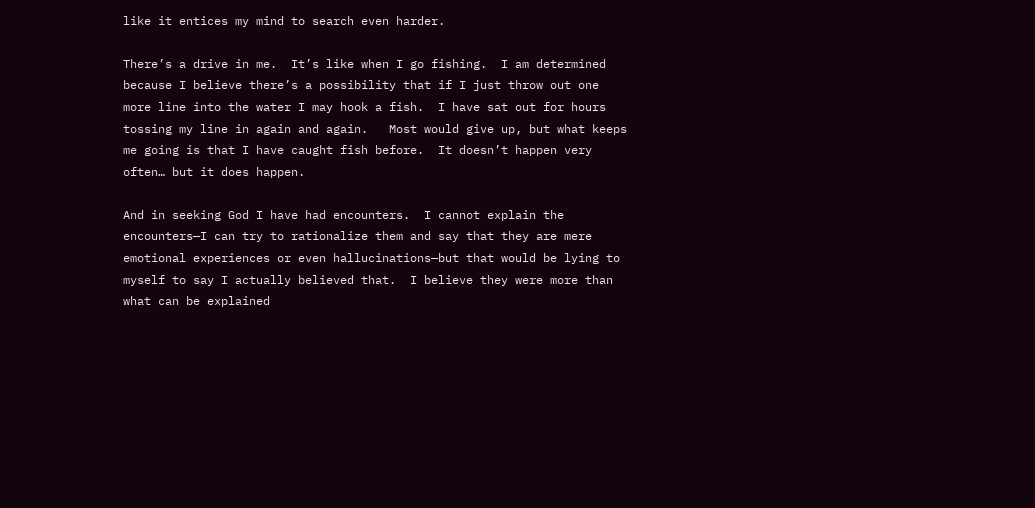like it entices my mind to search even harder.

There’s a drive in me.  It’s like when I go fishing.  I am determined because I believe there’s a possibility that if I just throw out one more line into the water I may hook a fish.  I have sat out for hours tossing my line in again and again.   Most would give up, but what keeps me going is that I have caught fish before.  It doesn’t happen very often… but it does happen.

And in seeking God I have had encounters.  I cannot explain the encounters—I can try to rationalize them and say that they are mere emotional experiences or even hallucinations—but that would be lying to myself to say I actually believed that.  I believe they were more than what can be explained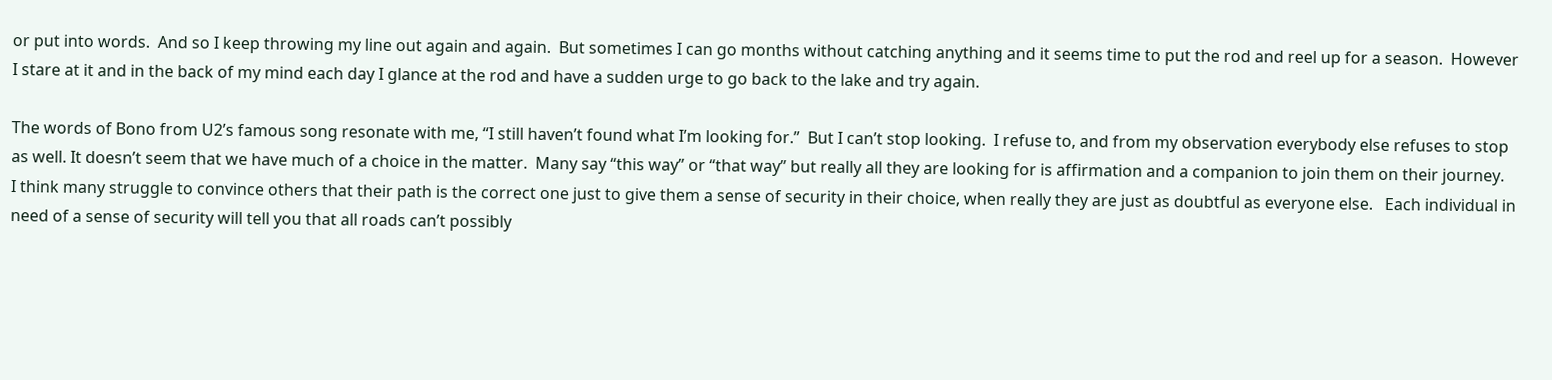or put into words.  And so I keep throwing my line out again and again.  But sometimes I can go months without catching anything and it seems time to put the rod and reel up for a season.  However I stare at it and in the back of my mind each day I glance at the rod and have a sudden urge to go back to the lake and try again.

The words of Bono from U2’s famous song resonate with me, “I still haven’t found what I’m looking for.”  But I can’t stop looking.  I refuse to, and from my observation everybody else refuses to stop as well. It doesn’t seem that we have much of a choice in the matter.  Many say “this way” or “that way” but really all they are looking for is affirmation and a companion to join them on their journey.   I think many struggle to convince others that their path is the correct one just to give them a sense of security in their choice, when really they are just as doubtful as everyone else.   Each individual in need of a sense of security will tell you that all roads can’t possibly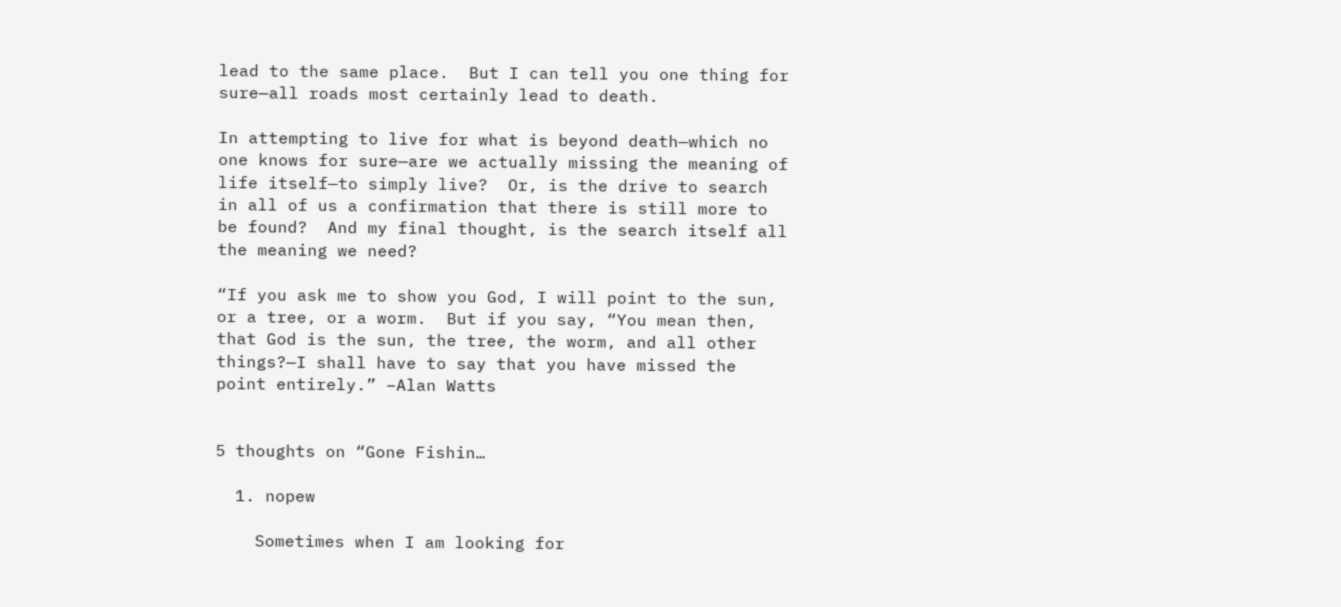lead to the same place.  But I can tell you one thing for sure—all roads most certainly lead to death.

In attempting to live for what is beyond death—which no one knows for sure—are we actually missing the meaning of life itself—to simply live?  Or, is the drive to search in all of us a confirmation that there is still more to be found?  And my final thought, is the search itself all the meaning we need?

“If you ask me to show you God, I will point to the sun, or a tree, or a worm.  But if you say, “You mean then, that God is the sun, the tree, the worm, and all other things?—I shall have to say that you have missed the point entirely.” –Alan Watts


5 thoughts on “Gone Fishin…

  1. nopew

    Sometimes when I am looking for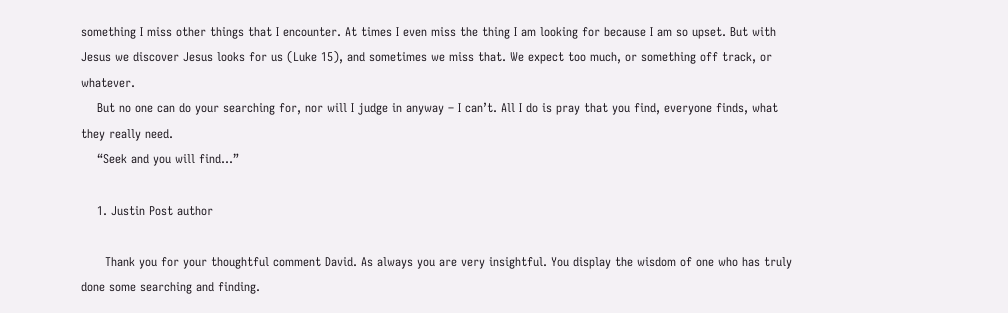something I miss other things that I encounter. At times I even miss the thing I am looking for because I am so upset. But with Jesus we discover Jesus looks for us (Luke 15), and sometimes we miss that. We expect too much, or something off track, or whatever.
    But no one can do your searching for, nor will I judge in anyway – I can’t. All I do is pray that you find, everyone finds, what they really need.
    “Seek and you will find…”

    1. Justin Post author

      Thank you for your thoughtful comment David. As always you are very insightful. You display the wisdom of one who has truly done some searching and finding.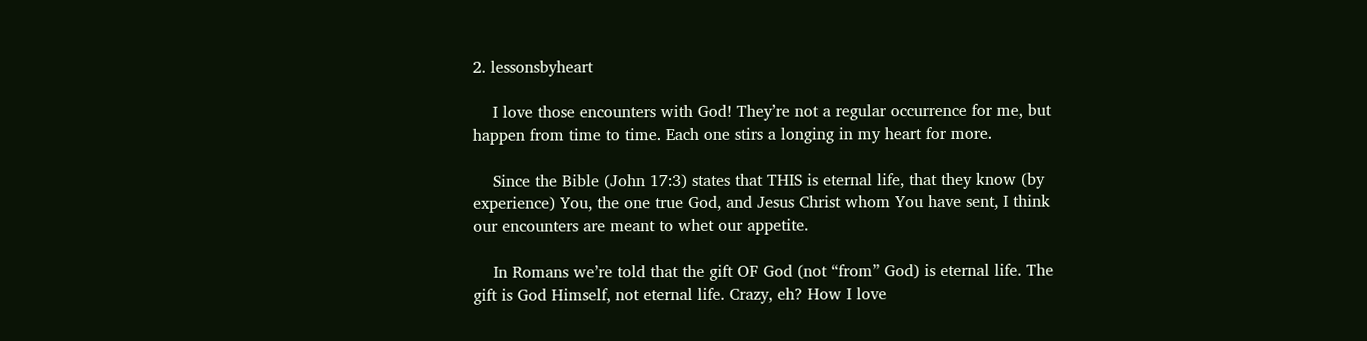2. lessonsbyheart

    I love those encounters with God! They’re not a regular occurrence for me, but happen from time to time. Each one stirs a longing in my heart for more.

    Since the Bible (John 17:3) states that THIS is eternal life, that they know (by experience) You, the one true God, and Jesus Christ whom You have sent, I think our encounters are meant to whet our appetite.

    In Romans we’re told that the gift OF God (not “from” God) is eternal life. The gift is God Himself, not eternal life. Crazy, eh? How I love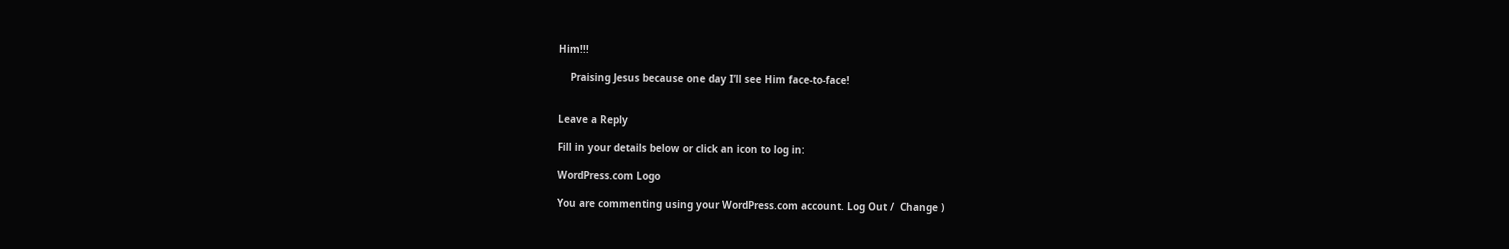Him!!!

    Praising Jesus because one day I’ll see Him face-to-face!


Leave a Reply

Fill in your details below or click an icon to log in:

WordPress.com Logo

You are commenting using your WordPress.com account. Log Out /  Change )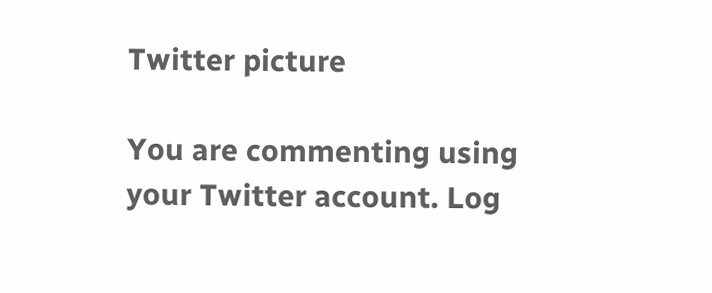Twitter picture

You are commenting using your Twitter account. Log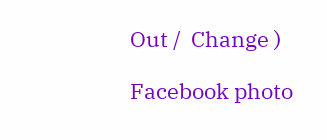Out /  Change )

Facebook photo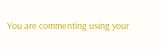You are commenting using your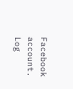Facebook account. Log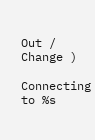Out /  Change )

Connecting to %s